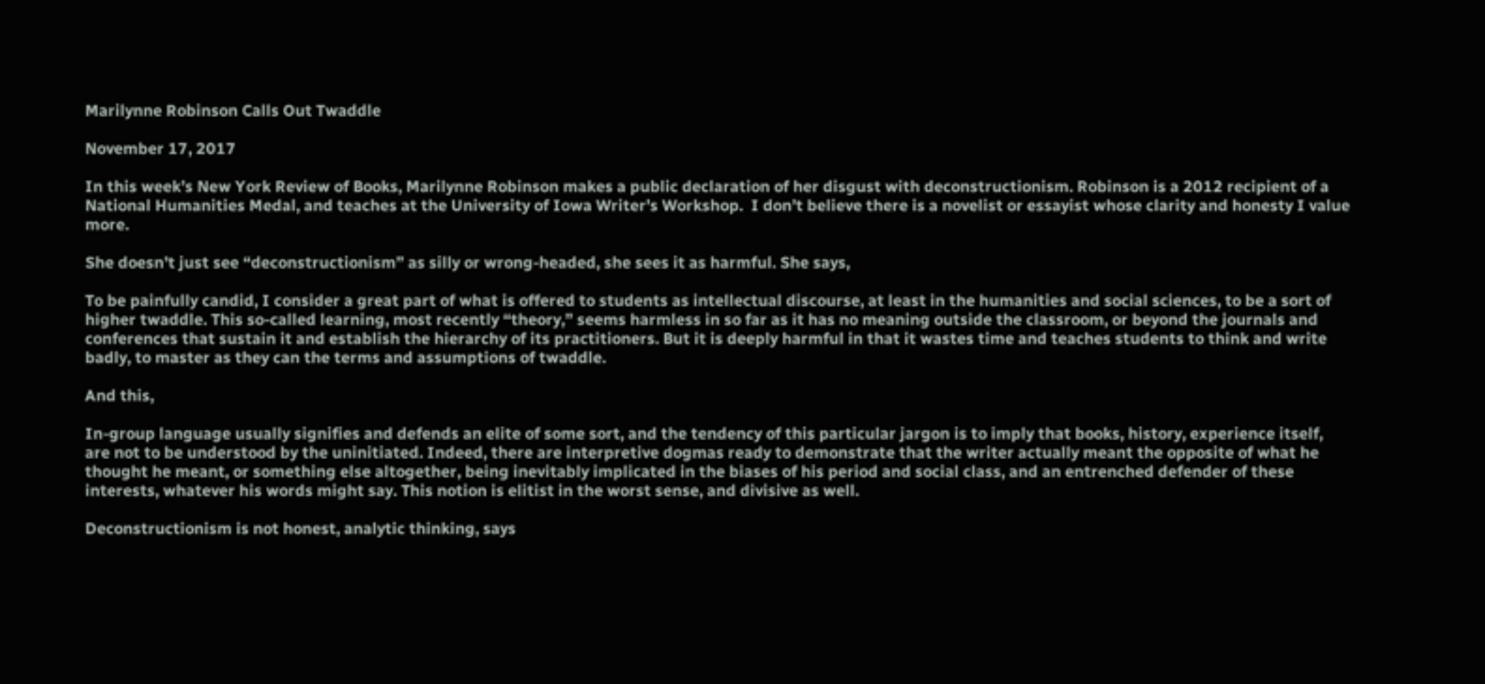Marilynne Robinson Calls Out Twaddle

November 17, 2017

In this week’s New York Review of Books, Marilynne Robinson makes a public declaration of her disgust with deconstructionism. Robinson is a 2012 recipient of a National Humanities Medal, and teaches at the University of Iowa Writer’s Workshop.  I don’t believe there is a novelist or essayist whose clarity and honesty I value more.

She doesn’t just see “deconstructionism” as silly or wrong-headed, she sees it as harmful. She says,

To be painfully candid, I consider a great part of what is offered to students as intellectual discourse, at least in the humanities and social sciences, to be a sort of higher twaddle. This so-called learning, most recently “theory,” seems harmless in so far as it has no meaning outside the classroom, or beyond the journals and conferences that sustain it and establish the hierarchy of its practitioners. But it is deeply harmful in that it wastes time and teaches students to think and write badly, to master as they can the terms and assumptions of twaddle.

And this,

In-group language usually signifies and defends an elite of some sort, and the tendency of this particular jargon is to imply that books, history, experience itself, are not to be understood by the uninitiated. Indeed, there are interpretive dogmas ready to demonstrate that the writer actually meant the opposite of what he thought he meant, or something else altogether, being inevitably implicated in the biases of his period and social class, and an entrenched defender of these interests, whatever his words might say. This notion is elitist in the worst sense, and divisive as well.

Deconstructionism is not honest, analytic thinking, says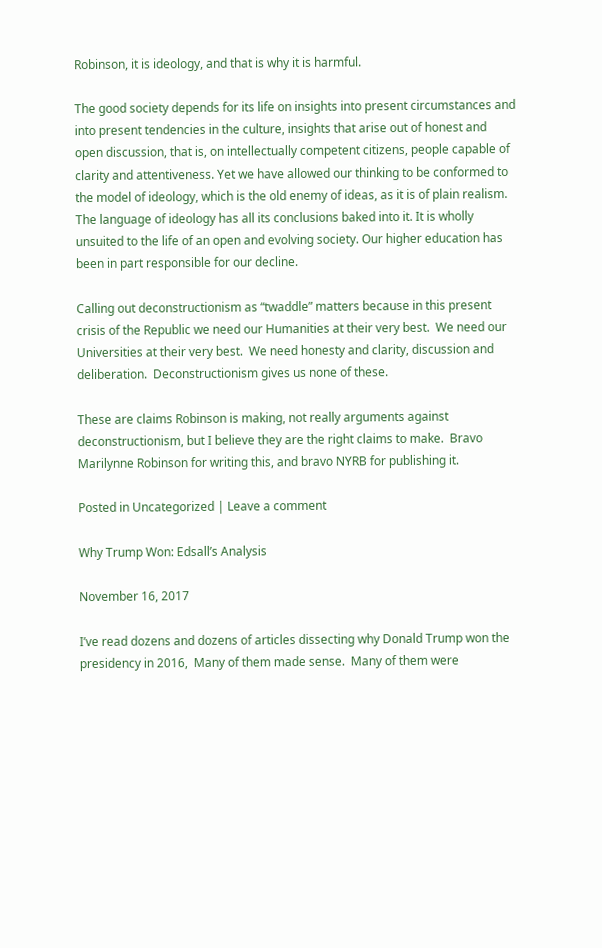Robinson, it is ideology, and that is why it is harmful.

The good society depends for its life on insights into present circumstances and into present tendencies in the culture, insights that arise out of honest and open discussion, that is, on intellectually competent citizens, people capable of clarity and attentiveness. Yet we have allowed our thinking to be conformed to the model of ideology, which is the old enemy of ideas, as it is of plain realism. The language of ideology has all its conclusions baked into it. It is wholly unsuited to the life of an open and evolving society. Our higher education has been in part responsible for our decline.

Calling out deconstructionism as “twaddle” matters because in this present crisis of the Republic we need our Humanities at their very best.  We need our Universities at their very best.  We need honesty and clarity, discussion and deliberation.  Deconstructionism gives us none of these.

These are claims Robinson is making, not really arguments against deconstructionism, but I believe they are the right claims to make.  Bravo Marilynne Robinson for writing this, and bravo NYRB for publishing it.

Posted in Uncategorized | Leave a comment

Why Trump Won: Edsall’s Analysis

November 16, 2017

I’ve read dozens and dozens of articles dissecting why Donald Trump won the presidency in 2016,  Many of them made sense.  Many of them were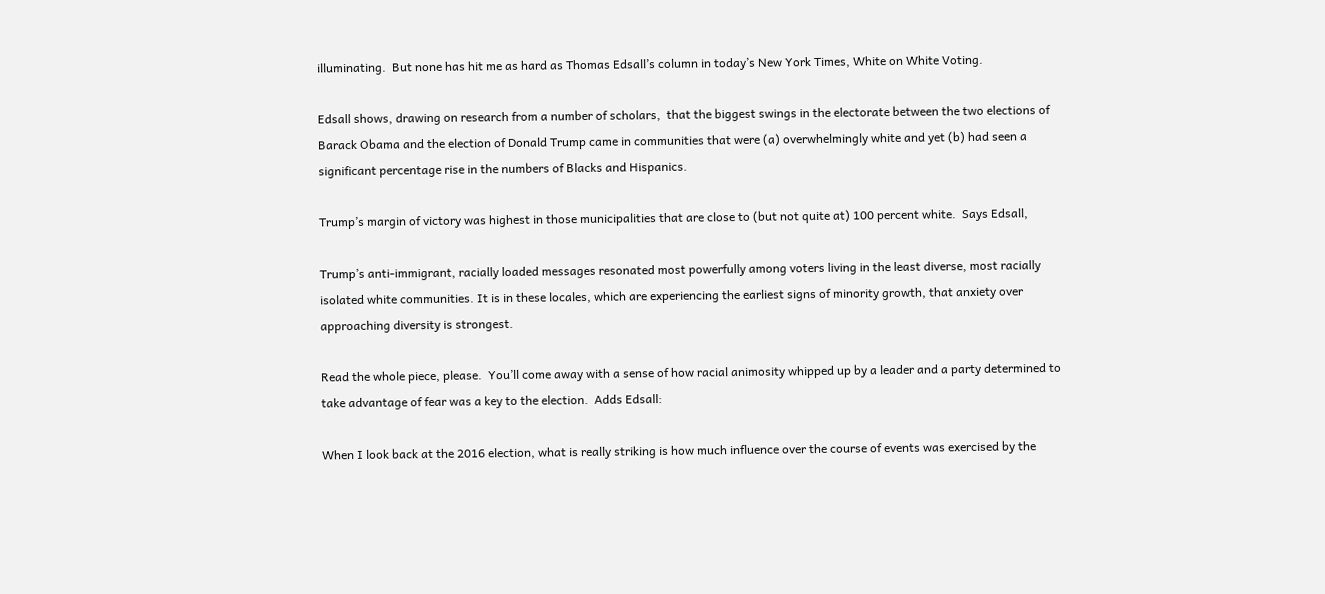illuminating.  But none has hit me as hard as Thomas Edsall’s column in today’s New York Times, White on White Voting.

Edsall shows, drawing on research from a number of scholars,  that the biggest swings in the electorate between the two elections of Barack Obama and the election of Donald Trump came in communities that were (a) overwhelmingly white and yet (b) had seen a significant percentage rise in the numbers of Blacks and Hispanics.

Trump’s margin of victory was highest in those municipalities that are close to (but not quite at) 100 percent white.  Says Edsall,

Trump’s anti-immigrant, racially loaded messages resonated most powerfully among voters living in the least diverse, most racially isolated white communities. It is in these locales, which are experiencing the earliest signs of minority growth, that anxiety over approaching diversity is strongest.

Read the whole piece, please.  You’ll come away with a sense of how racial animosity whipped up by a leader and a party determined to take advantage of fear was a key to the election.  Adds Edsall:

When I look back at the 2016 election, what is really striking is how much influence over the course of events was exercised by the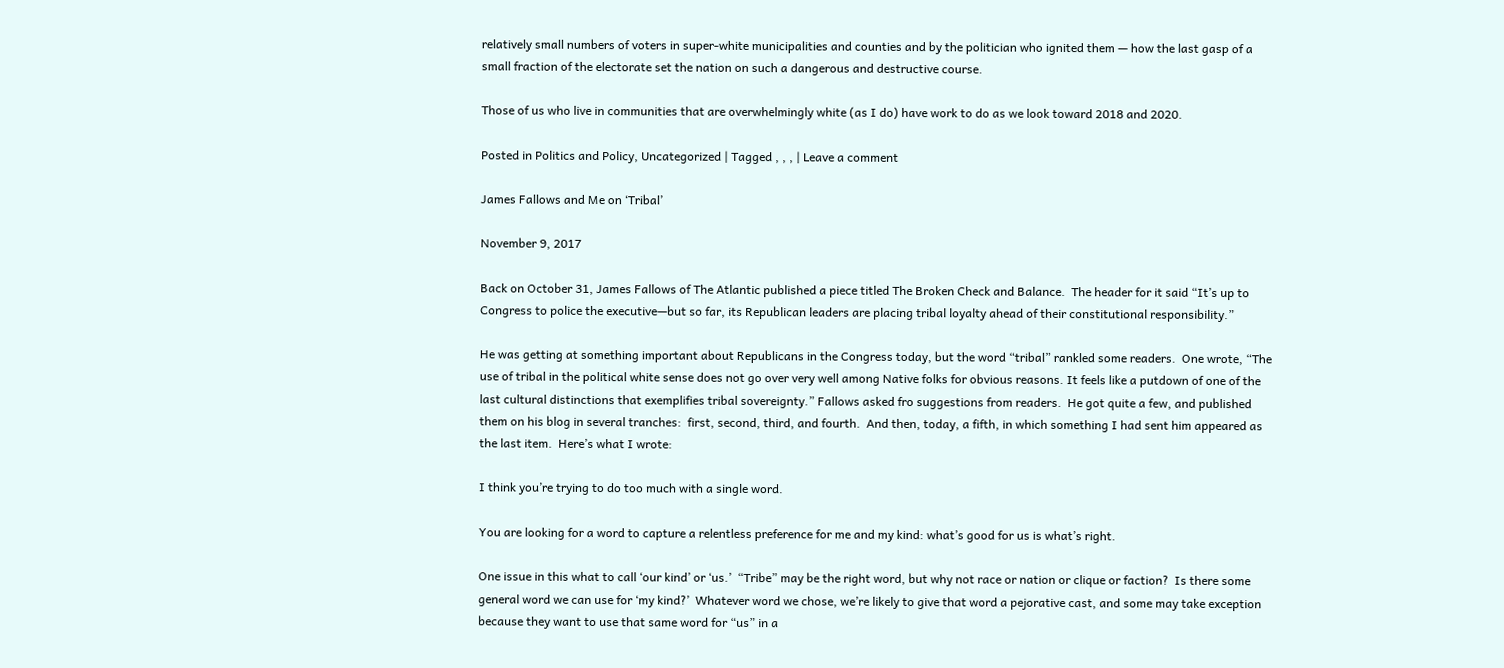relatively small numbers of voters in super-white municipalities and counties and by the politician who ignited them — how the last gasp of a small fraction of the electorate set the nation on such a dangerous and destructive course.

Those of us who live in communities that are overwhelmingly white (as I do) have work to do as we look toward 2018 and 2020.

Posted in Politics and Policy, Uncategorized | Tagged , , , | Leave a comment

James Fallows and Me on ‘Tribal’

November 9, 2017

Back on October 31, James Fallows of The Atlantic published a piece titled The Broken Check and Balance.  The header for it said “It’s up to Congress to police the executive—but so far, its Republican leaders are placing tribal loyalty ahead of their constitutional responsibility.”

He was getting at something important about Republicans in the Congress today, but the word “tribal” rankled some readers.  One wrote, “The use of tribal in the political white sense does not go over very well among Native folks for obvious reasons. It feels like a putdown of one of the last cultural distinctions that exemplifies tribal sovereignty.” Fallows asked fro suggestions from readers.  He got quite a few, and published them on his blog in several tranches:  first, second, third, and fourth.  And then, today, a fifth, in which something I had sent him appeared as the last item.  Here’s what I wrote:

I think you’re trying to do too much with a single word.

You are looking for a word to capture a relentless preference for me and my kind: what’s good for us is what’s right.

One issue in this what to call ‘our kind’ or ‘us.’  “Tribe” may be the right word, but why not race or nation or clique or faction?  Is there some general word we can use for ‘my kind?’  Whatever word we chose, we’re likely to give that word a pejorative cast, and some may take exception because they want to use that same word for “us” in a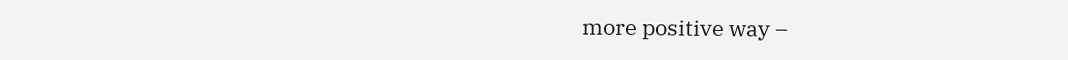more positive way –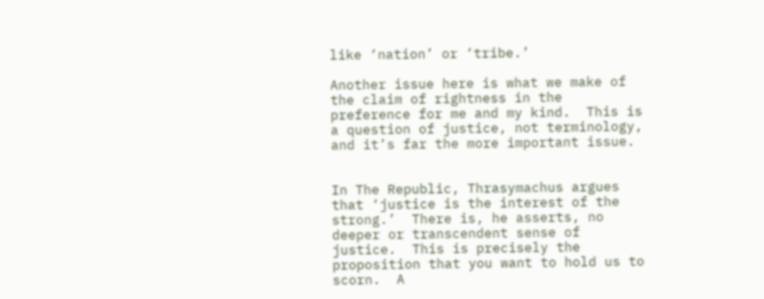like ‘nation’ or ‘tribe.’

Another issue here is what we make of the claim of rightness in the preference for me and my kind.  This is a question of justice, not terminology, and it’s far the more important issue.


In The Republic, Thrasymachus argues that ‘justice is the interest of the strong.’  There is, he asserts, no deeper or transcendent sense of justice.  This is precisely the proposition that you want to hold us to scorn.  A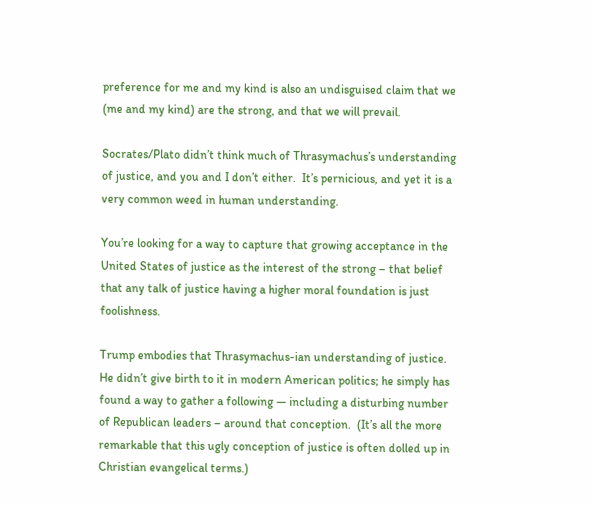preference for me and my kind is also an undisguised claim that we (me and my kind) are the strong, and that we will prevail.

Socrates/Plato didn’t think much of Thrasymachus’s understanding of justice, and you and I don’t either.  It’s pernicious, and yet it is a very common weed in human understanding.

You’re looking for a way to capture that growing acceptance in the United States of justice as the interest of the strong – that belief that any talk of justice having a higher moral foundation is just foolishness.

Trump embodies that Thrasymachus-ian understanding of justice.  He didn’t give birth to it in modern American politics; he simply has found a way to gather a following — including a disturbing number of Republican leaders – around that conception.  (It’s all the more remarkable that this ugly conception of justice is often dolled up in Christian evangelical terms.)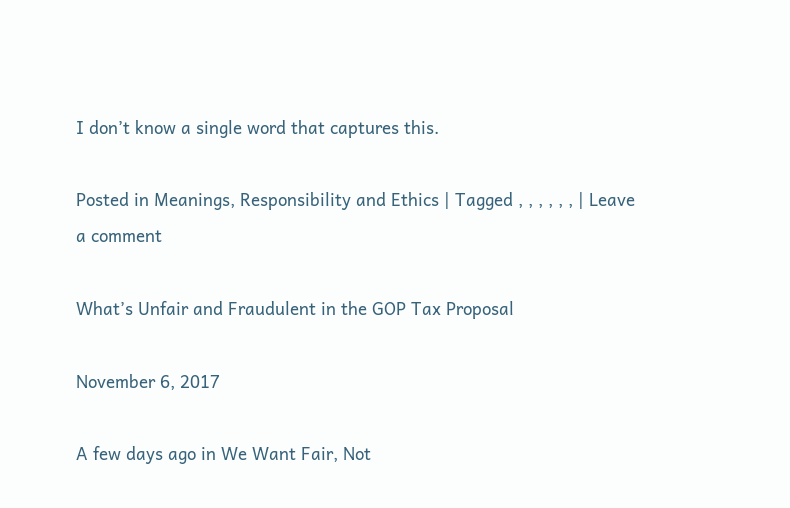I don’t know a single word that captures this.

Posted in Meanings, Responsibility and Ethics | Tagged , , , , , , | Leave a comment

What’s Unfair and Fraudulent in the GOP Tax Proposal

November 6, 2017

A few days ago in We Want Fair, Not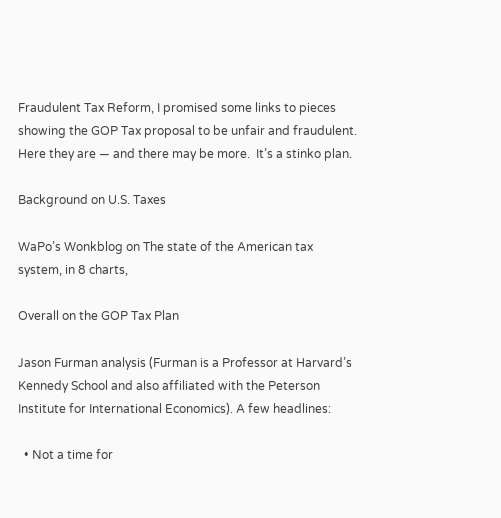Fraudulent Tax Reform, I promised some links to pieces showing the GOP Tax proposal to be unfair and fraudulent.  Here they are — and there may be more.  It’s a stinko plan.

Background on U.S. Taxes

WaPo’s Wonkblog on The state of the American tax system, in 8 charts,

Overall on the GOP Tax Plan

Jason Furman analysis (Furman is a Professor at Harvard’s Kennedy School and also affiliated with the Peterson Institute for International Economics). A few headlines:

  • Not a time for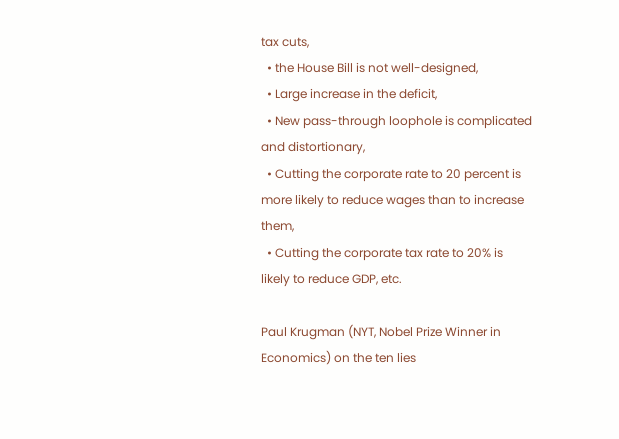tax cuts,
  • the House Bill is not well-designed,
  • Large increase in the deficit,
  • New pass-through loophole is complicated and distortionary,
  • Cutting the corporate rate to 20 percent is more likely to reduce wages than to increase them,
  • Cutting the corporate tax rate to 20% is likely to reduce GDP, etc.

Paul Krugman (NYT, Nobel Prize Winner in Economics) on the ten lies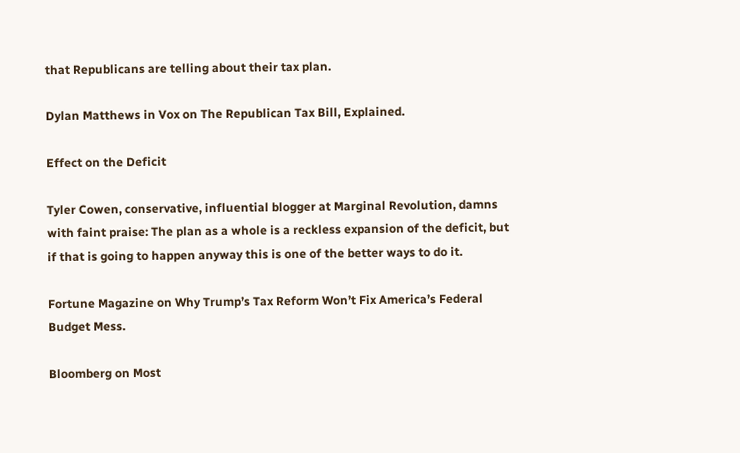that Republicans are telling about their tax plan.

Dylan Matthews in Vox on The Republican Tax Bill, Explained.

Effect on the Deficit

Tyler Cowen, conservative, influential blogger at Marginal Revolution, damns with faint praise: The plan as a whole is a reckless expansion of the deficit, but if that is going to happen anyway this is one of the better ways to do it.

Fortune Magazine on Why Trump’s Tax Reform Won’t Fix America’s Federal Budget Mess.

Bloomberg on Most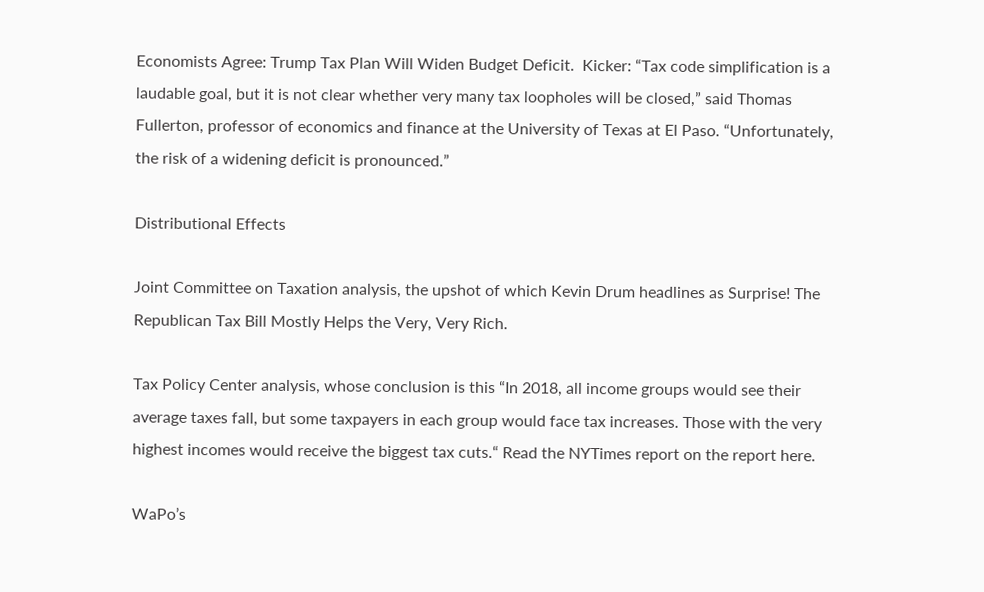Economists Agree: Trump Tax Plan Will Widen Budget Deficit.  Kicker: “Tax code simplification is a laudable goal, but it is not clear whether very many tax loopholes will be closed,” said Thomas Fullerton, professor of economics and finance at the University of Texas at El Paso. “Unfortunately, the risk of a widening deficit is pronounced.”

Distributional Effects

Joint Committee on Taxation analysis, the upshot of which Kevin Drum headlines as Surprise! The Republican Tax Bill Mostly Helps the Very, Very Rich.

Tax Policy Center analysis, whose conclusion is this “In 2018, all income groups would see their average taxes fall, but some taxpayers in each group would face tax increases. Those with the very highest incomes would receive the biggest tax cuts.“ Read the NYTimes report on the report here.

WaPo’s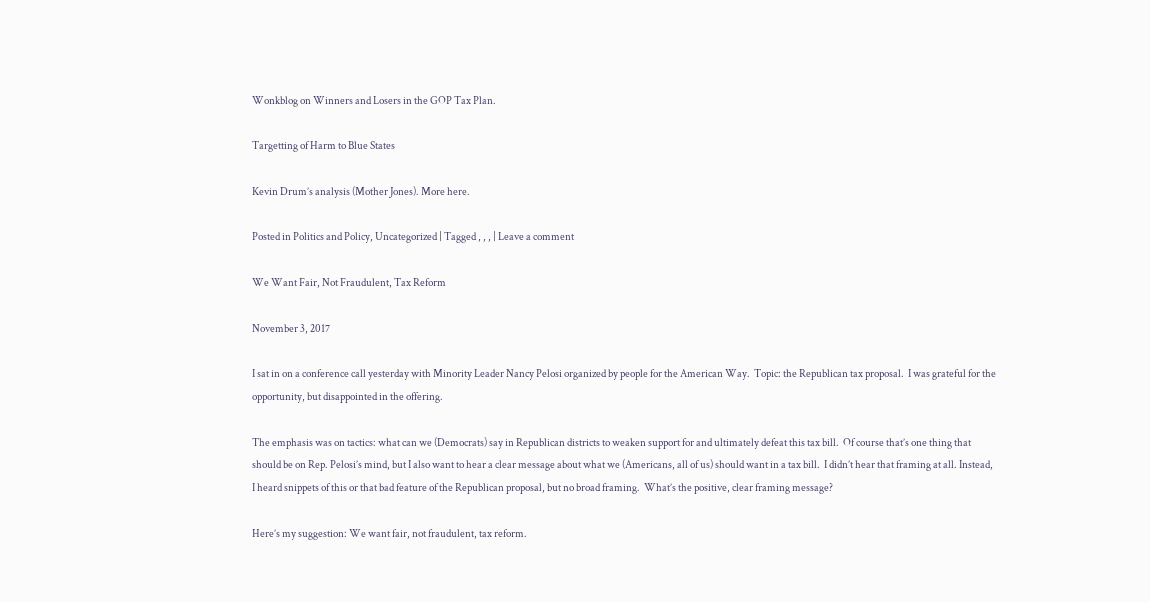Wonkblog on Winners and Losers in the GOP Tax Plan.

Targetting of Harm to Blue States

Kevin Drum’s analysis (Mother Jones). More here.

Posted in Politics and Policy, Uncategorized | Tagged , , , | Leave a comment

We Want Fair, Not Fraudulent, Tax Reform

November 3, 2017

I sat in on a conference call yesterday with Minority Leader Nancy Pelosi organized by people for the American Way.  Topic: the Republican tax proposal.  I was grateful for the opportunity, but disappointed in the offering.

The emphasis was on tactics: what can we (Democrats) say in Republican districts to weaken support for and ultimately defeat this tax bill.  Of course that’s one thing that should be on Rep. Pelosi’s mind, but I also want to hear a clear message about what we (Americans, all of us) should want in a tax bill.  I didn’t hear that framing at all. Instead, I heard snippets of this or that bad feature of the Republican proposal, but no broad framing.  What’s the positive, clear framing message?

Here’s my suggestion: We want fair, not fraudulent, tax reform.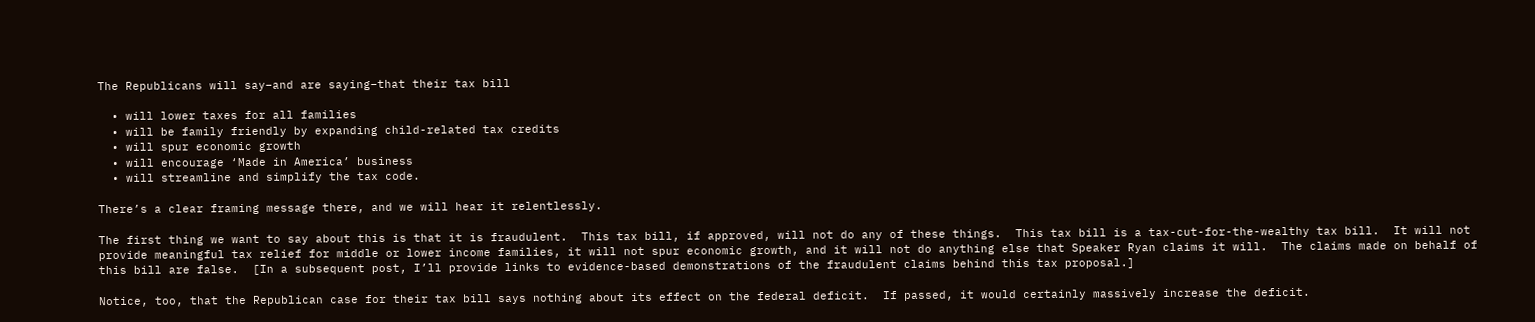The Republicans will say–and are saying–that their tax bill

  • will lower taxes for all families
  • will be family friendly by expanding child-related tax credits
  • will spur economic growth
  • will encourage ‘Made in America’ business
  • will streamline and simplify the tax code.

There’s a clear framing message there, and we will hear it relentlessly.

The first thing we want to say about this is that it is fraudulent.  This tax bill, if approved, will not do any of these things.  This tax bill is a tax-cut-for-the-wealthy tax bill.  It will not provide meaningful tax relief for middle or lower income families, it will not spur economic growth, and it will not do anything else that Speaker Ryan claims it will.  The claims made on behalf of this bill are false.  [In a subsequent post, I’ll provide links to evidence-based demonstrations of the fraudulent claims behind this tax proposal.]

Notice, too, that the Republican case for their tax bill says nothing about its effect on the federal deficit.  If passed, it would certainly massively increase the deficit.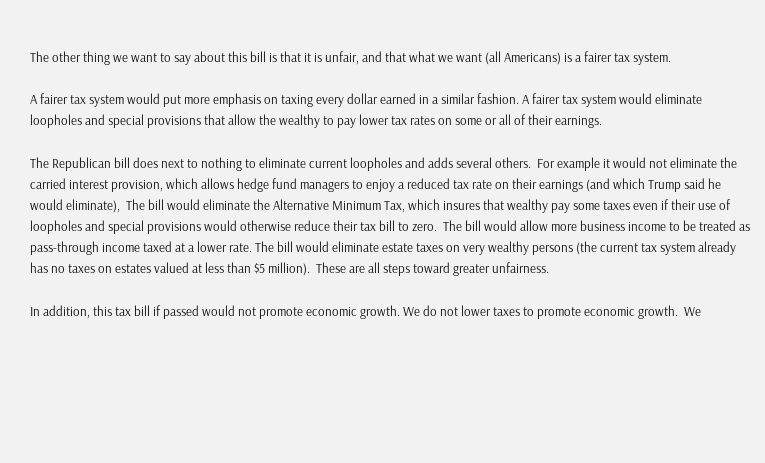The other thing we want to say about this bill is that it is unfair, and that what we want (all Americans) is a fairer tax system.

A fairer tax system would put more emphasis on taxing every dollar earned in a similar fashion. A fairer tax system would eliminate loopholes and special provisions that allow the wealthy to pay lower tax rates on some or all of their earnings.

The Republican bill does next to nothing to eliminate current loopholes and adds several others.  For example it would not eliminate the carried interest provision, which allows hedge fund managers to enjoy a reduced tax rate on their earnings (and which Trump said he would eliminate),  The bill would eliminate the Alternative Minimum Tax, which insures that wealthy pay some taxes even if their use of loopholes and special provisions would otherwise reduce their tax bill to zero.  The bill would allow more business income to be treated as pass-through income taxed at a lower rate. The bill would eliminate estate taxes on very wealthy persons (the current tax system already has no taxes on estates valued at less than $5 million).  These are all steps toward greater unfairness.

In addition, this tax bill if passed would not promote economic growth. We do not lower taxes to promote economic growth.  We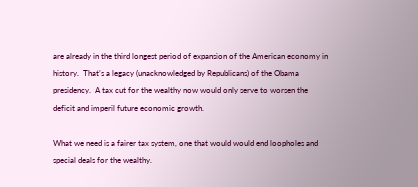are already in the third longest period of expansion of the American economy in history.  That’s a legacy (unacknowledged by Republicans) of the Obama presidency.  A tax cut for the wealthy now would only serve to worsen the deficit and imperil future economic growth.

What we need is a fairer tax system, one that would would end loopholes and special deals for the wealthy.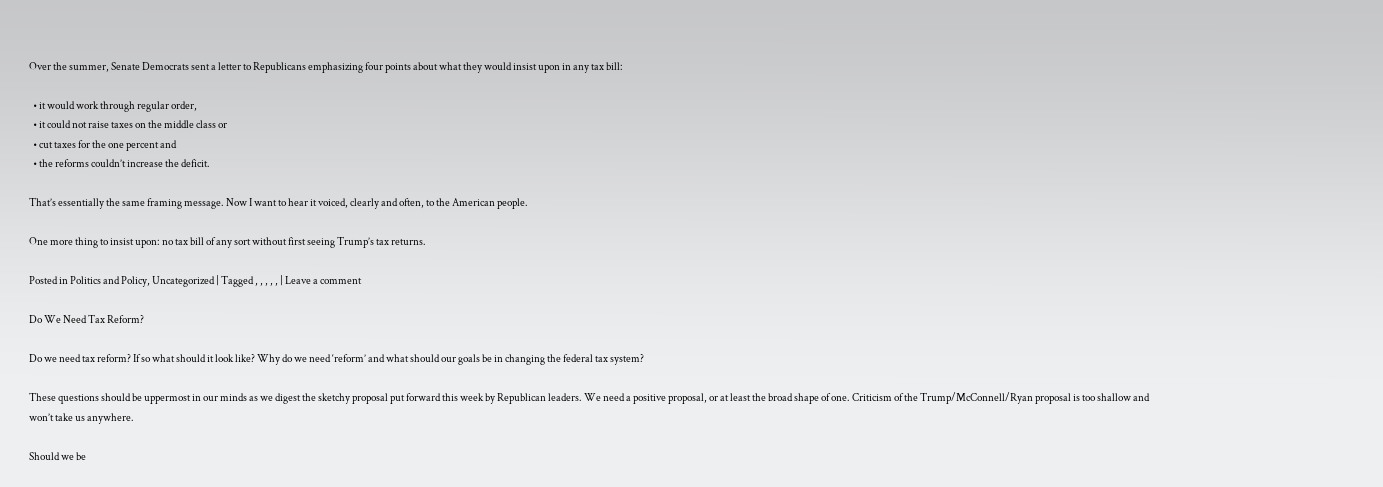Over the summer, Senate Democrats sent a letter to Republicans emphasizing four points about what they would insist upon in any tax bill:

  • it would work through regular order,
  • it could not raise taxes on the middle class or
  • cut taxes for the one percent and
  • the reforms couldn’t increase the deficit.

That’s essentially the same framing message. Now I want to hear it voiced, clearly and often, to the American people.

One more thing to insist upon: no tax bill of any sort without first seeing Trump’s tax returns.

Posted in Politics and Policy, Uncategorized | Tagged , , , , , | Leave a comment

Do We Need Tax Reform?

Do we need tax reform? If so what should it look like? Why do we need ‘reform’ and what should our goals be in changing the federal tax system?

These questions should be uppermost in our minds as we digest the sketchy proposal put forward this week by Republican leaders. We need a positive proposal, or at least the broad shape of one. Criticism of the Trump/McConnell/Ryan proposal is too shallow and won’t take us anywhere.

Should we be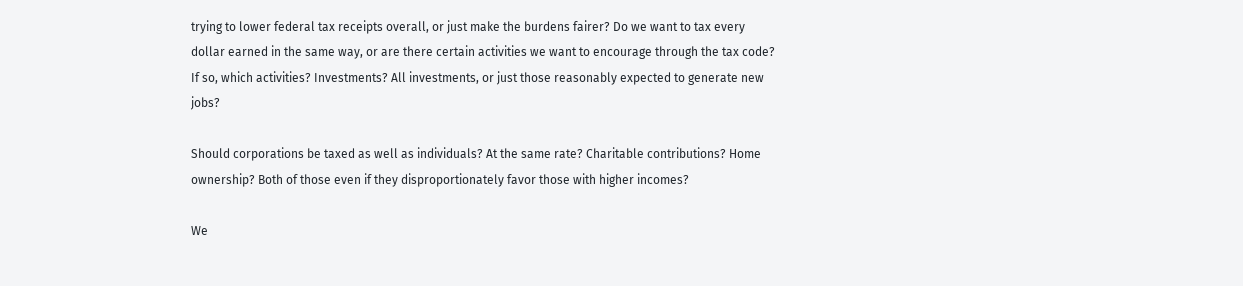trying to lower federal tax receipts overall, or just make the burdens fairer? Do we want to tax every dollar earned in the same way, or are there certain activities we want to encourage through the tax code? If so, which activities? Investments? All investments, or just those reasonably expected to generate new jobs?

Should corporations be taxed as well as individuals? At the same rate? Charitable contributions? Home ownership? Both of those even if they disproportionately favor those with higher incomes?

We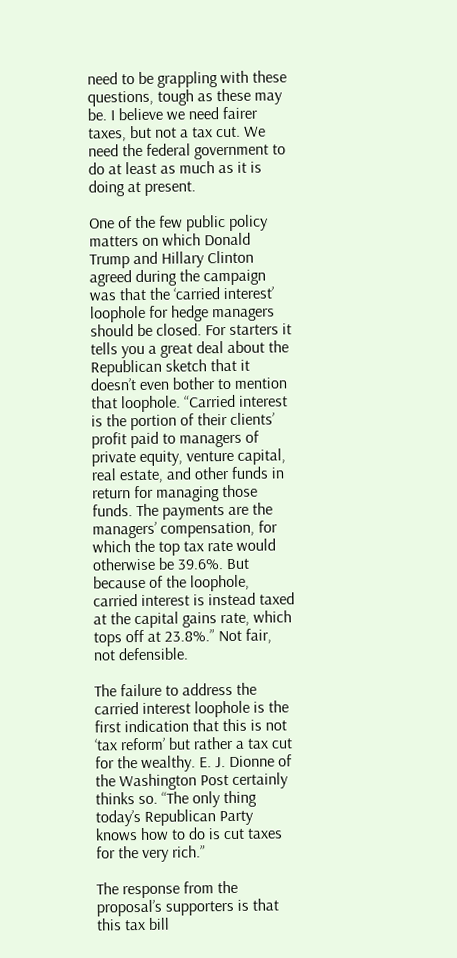need to be grappling with these questions, tough as these may be. I believe we need fairer taxes, but not a tax cut. We need the federal government to do at least as much as it is doing at present.

One of the few public policy matters on which Donald Trump and Hillary Clinton agreed during the campaign was that the ‘carried interest’ loophole for hedge managers should be closed. For starters it tells you a great deal about the Republican sketch that it doesn’t even bother to mention that loophole. “Carried interest is the portion of their clients’ profit paid to managers of private equity, venture capital, real estate, and other funds in return for managing those funds. The payments are the managers’ compensation, for which the top tax rate would otherwise be 39.6%. But because of the loophole, carried interest is instead taxed at the capital gains rate, which tops off at 23.8%.” Not fair, not defensible.

The failure to address the carried interest loophole is the first indication that this is not ‘tax reform’ but rather a tax cut for the wealthy. E. J. Dionne of the Washington Post certainly thinks so. “The only thing today’s Republican Party knows how to do is cut taxes for the very rich.”

The response from the proposal’s supporters is that this tax bill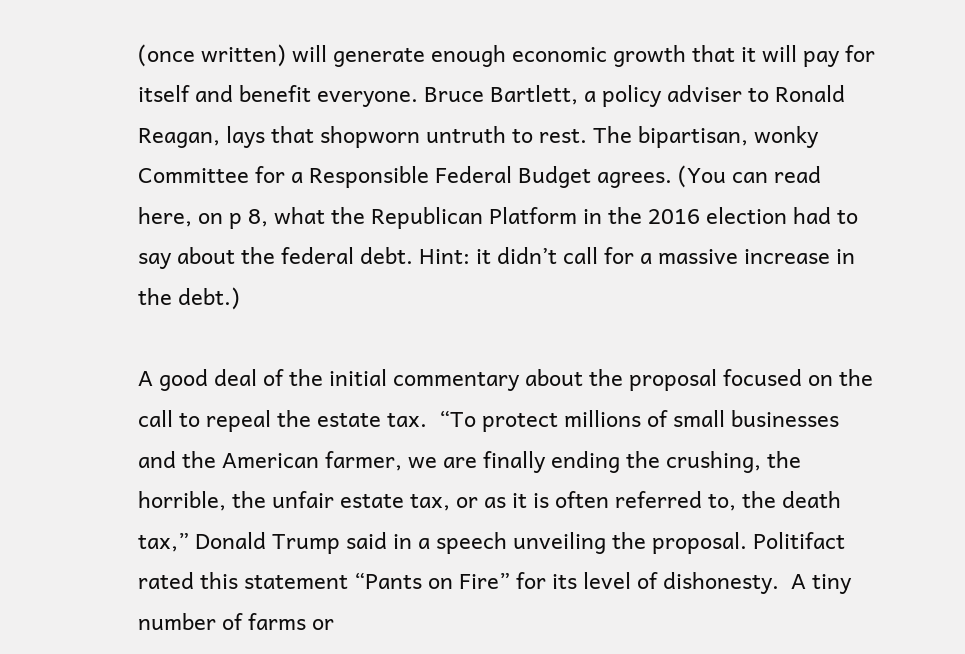(once written) will generate enough economic growth that it will pay for itself and benefit everyone. Bruce Bartlett, a policy adviser to Ronald Reagan, lays that shopworn untruth to rest. The bipartisan, wonky Committee for a Responsible Federal Budget agrees. (You can read here, on p 8, what the Republican Platform in the 2016 election had to say about the federal debt. Hint: it didn’t call for a massive increase in the debt.)

A good deal of the initial commentary about the proposal focused on the call to repeal the estate tax.  “To protect millions of small businesses and the American farmer, we are finally ending the crushing, the horrible, the unfair estate tax, or as it is often referred to, the death tax,” Donald Trump said in a speech unveiling the proposal. Politifact rated this statement “Pants on Fire” for its level of dishonesty.  A tiny number of farms or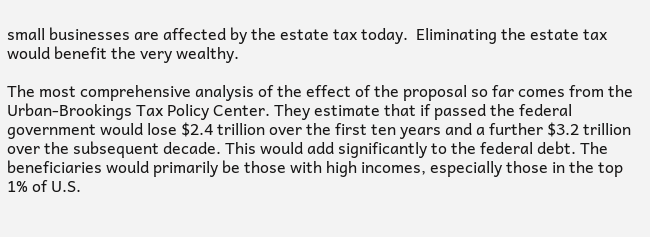small businesses are affected by the estate tax today.  Eliminating the estate tax would benefit the very wealthy.

The most comprehensive analysis of the effect of the proposal so far comes from the Urban-Brookings Tax Policy Center. They estimate that if passed the federal government would lose $2.4 trillion over the first ten years and a further $3.2 trillion over the subsequent decade. This would add significantly to the federal debt. The beneficiaries would primarily be those with high incomes, especially those in the top 1% of U.S.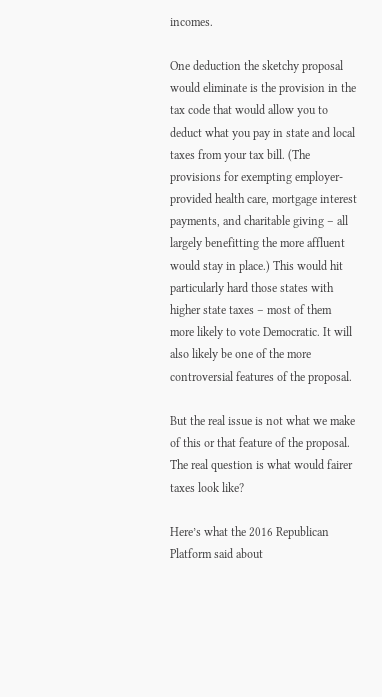incomes.

One deduction the sketchy proposal would eliminate is the provision in the tax code that would allow you to deduct what you pay in state and local taxes from your tax bill. (The provisions for exempting employer-provided health care, mortgage interest payments, and charitable giving – all largely benefitting the more affluent would stay in place.) This would hit particularly hard those states with higher state taxes – most of them more likely to vote Democratic. It will also likely be one of the more controversial features of the proposal.

But the real issue is not what we make of this or that feature of the proposal. The real question is what would fairer taxes look like?

Here’s what the 2016 Republican Platform said about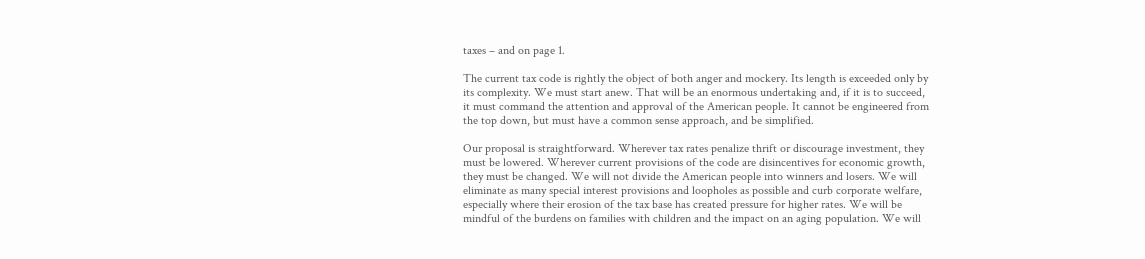taxes – and on page 1.

The current tax code is rightly the object of both anger and mockery. Its length is exceeded only by its complexity. We must start anew. That will be an enormous undertaking and, if it is to succeed, it must command the attention and approval of the American people. It cannot be engineered from the top down, but must have a common sense approach, and be simplified.

Our proposal is straightforward. Wherever tax rates penalize thrift or discourage investment, they must be lowered. Wherever current provisions of the code are disincentives for economic growth, they must be changed. We will not divide the American people into winners and losers. We will eliminate as many special interest provisions and loopholes as possible and curb corporate welfare, especially where their erosion of the tax base has created pressure for higher rates. We will be mindful of the burdens on families with children and the impact on an aging population. We will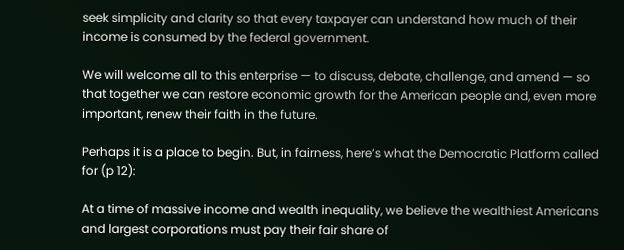seek simplicity and clarity so that every taxpayer can understand how much of their income is consumed by the federal government.

We will welcome all to this enterprise — to discuss, debate, challenge, and amend — so that together we can restore economic growth for the American people and, even more important, renew their faith in the future.

Perhaps it is a place to begin. But, in fairness, here’s what the Democratic Platform called for (p 12):

At a time of massive income and wealth inequality, we believe the wealthiest Americans and largest corporations must pay their fair share of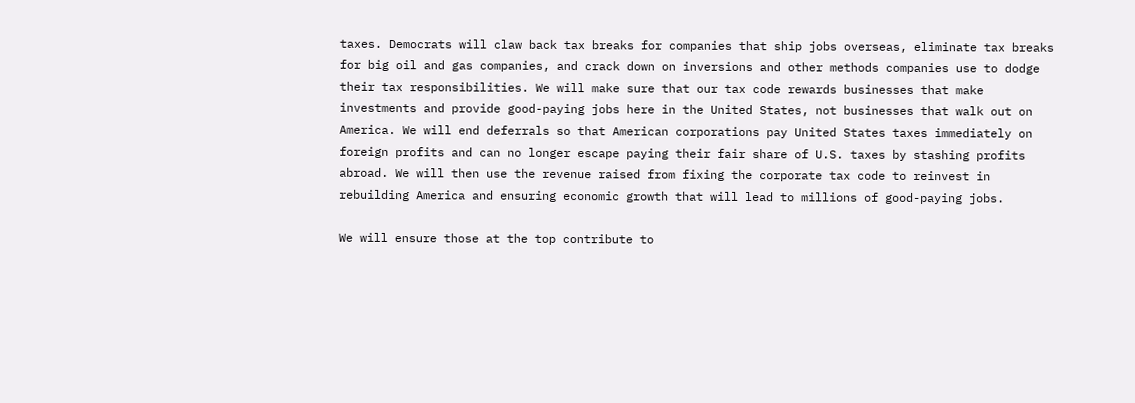taxes. Democrats will claw back tax breaks for companies that ship jobs overseas, eliminate tax breaks for big oil and gas companies, and crack down on inversions and other methods companies use to dodge their tax responsibilities. We will make sure that our tax code rewards businesses that make investments and provide good-paying jobs here in the United States, not businesses that walk out on America. We will end deferrals so that American corporations pay United States taxes immediately on foreign profits and can no longer escape paying their fair share of U.S. taxes by stashing profits abroad. We will then use the revenue raised from fixing the corporate tax code to reinvest in rebuilding America and ensuring economic growth that will lead to millions of good-paying jobs.

We will ensure those at the top contribute to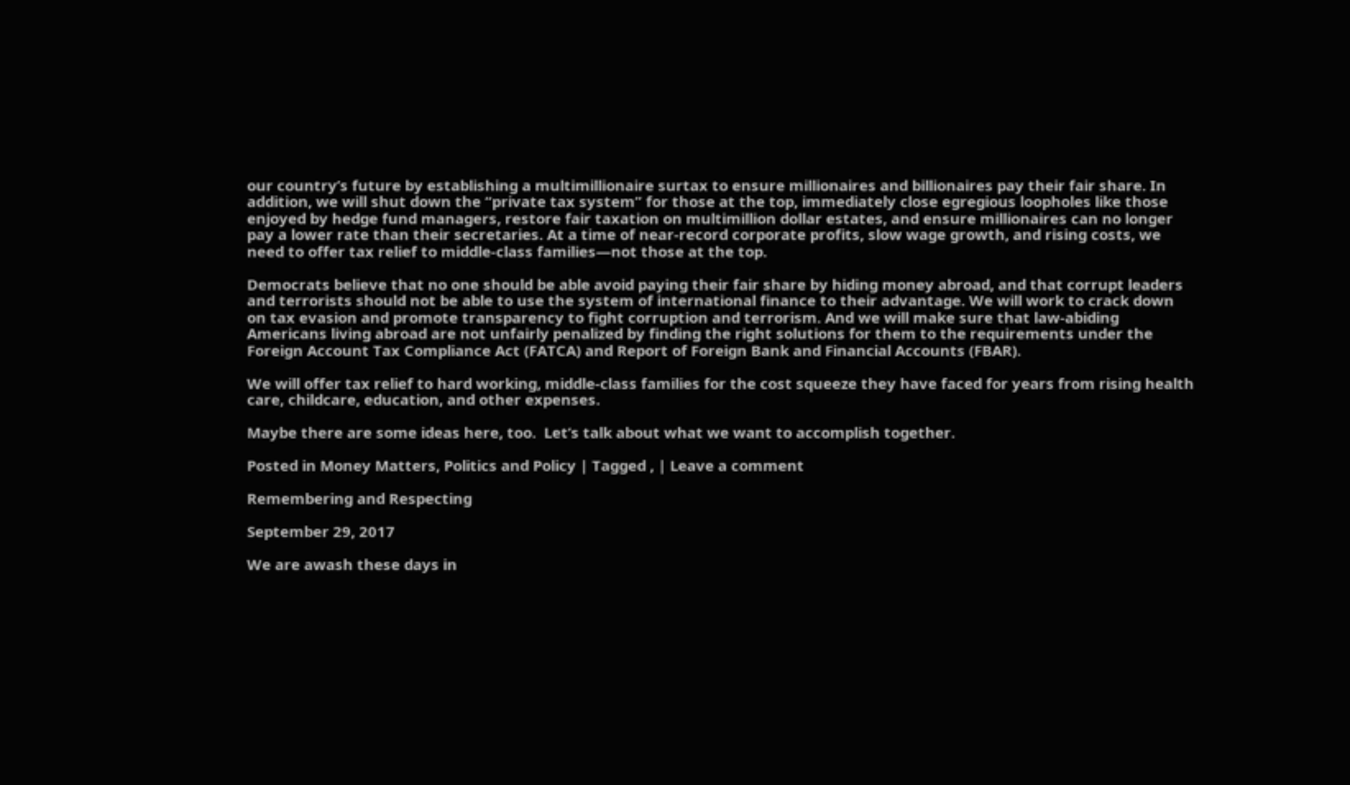our country’s future by establishing a multimillionaire surtax to ensure millionaires and billionaires pay their fair share. In addition, we will shut down the “private tax system” for those at the top, immediately close egregious loopholes like those enjoyed by hedge fund managers, restore fair taxation on multimillion dollar estates, and ensure millionaires can no longer pay a lower rate than their secretaries. At a time of near-record corporate profits, slow wage growth, and rising costs, we need to offer tax relief to middle-class families—not those at the top.

Democrats believe that no one should be able avoid paying their fair share by hiding money abroad, and that corrupt leaders and terrorists should not be able to use the system of international finance to their advantage. We will work to crack down on tax evasion and promote transparency to fight corruption and terrorism. And we will make sure that law-abiding Americans living abroad are not unfairly penalized by finding the right solutions for them to the requirements under the Foreign Account Tax Compliance Act (FATCA) and Report of Foreign Bank and Financial Accounts (FBAR).

We will offer tax relief to hard working, middle-class families for the cost squeeze they have faced for years from rising health care, childcare, education, and other expenses.

Maybe there are some ideas here, too.  Let’s talk about what we want to accomplish together.

Posted in Money Matters, Politics and Policy | Tagged , | Leave a comment

Remembering and Respecting

September 29, 2017

We are awash these days in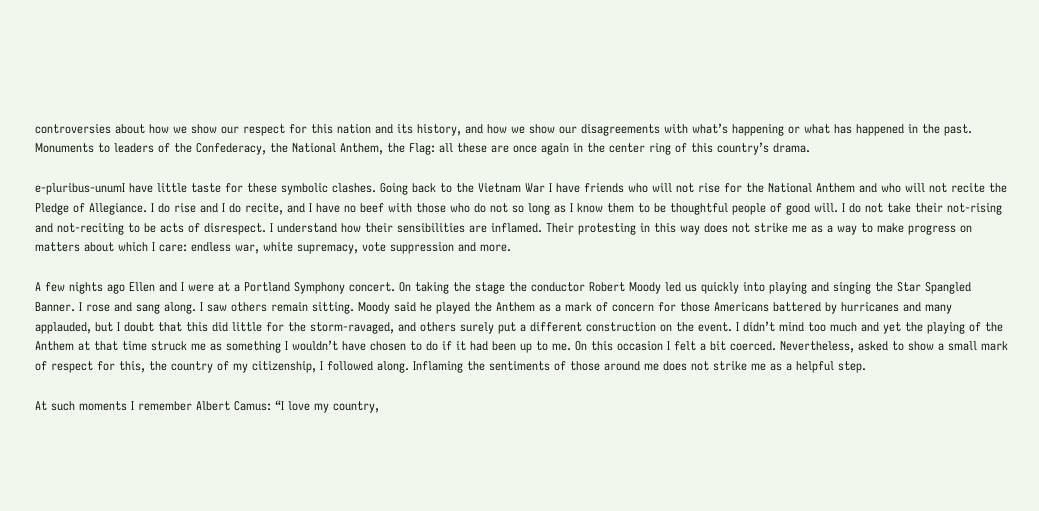controversies about how we show our respect for this nation and its history, and how we show our disagreements with what’s happening or what has happened in the past. Monuments to leaders of the Confederacy, the National Anthem, the Flag: all these are once again in the center ring of this country’s drama.

e-pluribus-unumI have little taste for these symbolic clashes. Going back to the Vietnam War I have friends who will not rise for the National Anthem and who will not recite the Pledge of Allegiance. I do rise and I do recite, and I have no beef with those who do not so long as I know them to be thoughtful people of good will. I do not take their not-rising and not-reciting to be acts of disrespect. I understand how their sensibilities are inflamed. Their protesting in this way does not strike me as a way to make progress on matters about which I care: endless war, white supremacy, vote suppression and more.

A few nights ago Ellen and I were at a Portland Symphony concert. On taking the stage the conductor Robert Moody led us quickly into playing and singing the Star Spangled Banner. I rose and sang along. I saw others remain sitting. Moody said he played the Anthem as a mark of concern for those Americans battered by hurricanes and many applauded, but I doubt that this did little for the storm-ravaged, and others surely put a different construction on the event. I didn’t mind too much and yet the playing of the Anthem at that time struck me as something I wouldn’t have chosen to do if it had been up to me. On this occasion I felt a bit coerced. Nevertheless, asked to show a small mark of respect for this, the country of my citizenship, I followed along. Inflaming the sentiments of those around me does not strike me as a helpful step.

At such moments I remember Albert Camus: “I love my country,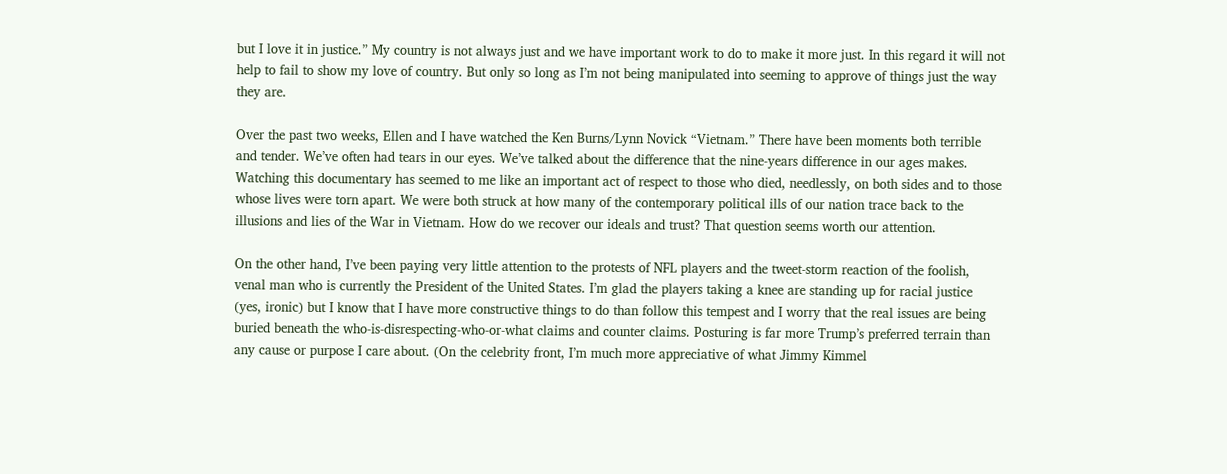but I love it in justice.” My country is not always just and we have important work to do to make it more just. In this regard it will not help to fail to show my love of country. But only so long as I’m not being manipulated into seeming to approve of things just the way they are.

Over the past two weeks, Ellen and I have watched the Ken Burns/Lynn Novick “Vietnam.” There have been moments both terrible and tender. We’ve often had tears in our eyes. We’ve talked about the difference that the nine-years difference in our ages makes. Watching this documentary has seemed to me like an important act of respect to those who died, needlessly, on both sides and to those whose lives were torn apart. We were both struck at how many of the contemporary political ills of our nation trace back to the illusions and lies of the War in Vietnam. How do we recover our ideals and trust? That question seems worth our attention.

On the other hand, I’ve been paying very little attention to the protests of NFL players and the tweet-storm reaction of the foolish, venal man who is currently the President of the United States. I’m glad the players taking a knee are standing up for racial justice (yes, ironic) but I know that I have more constructive things to do than follow this tempest and I worry that the real issues are being buried beneath the who-is-disrespecting-who-or-what claims and counter claims. Posturing is far more Trump’s preferred terrain than any cause or purpose I care about. (On the celebrity front, I’m much more appreciative of what Jimmy Kimmel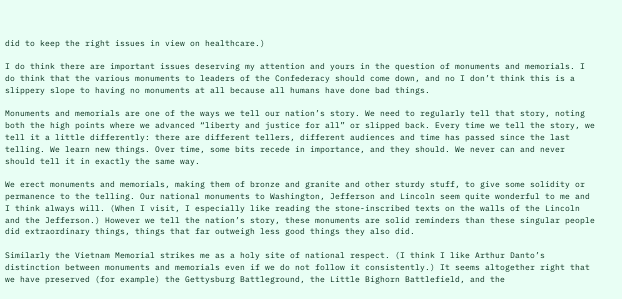did to keep the right issues in view on healthcare.)

I do think there are important issues deserving my attention and yours in the question of monuments and memorials. I do think that the various monuments to leaders of the Confederacy should come down, and no I don’t think this is a slippery slope to having no monuments at all because all humans have done bad things.

Monuments and memorials are one of the ways we tell our nation’s story. We need to regularly tell that story, noting both the high points where we advanced “liberty and justice for all” or slipped back. Every time we tell the story, we tell it a little differently: there are different tellers, different audiences and time has passed since the last telling. We learn new things. Over time, some bits recede in importance, and they should. We never can and never should tell it in exactly the same way.

We erect monuments and memorials, making them of bronze and granite and other sturdy stuff, to give some solidity or permanence to the telling. Our national monuments to Washington, Jefferson and Lincoln seem quite wonderful to me and I think always will. (When I visit, I especially like reading the stone-inscribed texts on the walls of the Lincoln and the Jefferson.) However we tell the nation’s story, these monuments are solid reminders than these singular people did extraordinary things, things that far outweigh less good things they also did.

Similarly the Vietnam Memorial strikes me as a holy site of national respect. (I think I like Arthur Danto’s distinction between monuments and memorials even if we do not follow it consistently.) It seems altogether right that we have preserved (for example) the Gettysburg Battleground, the Little Bighorn Battlefield, and the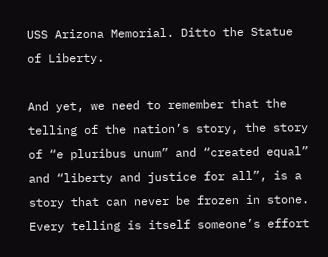USS Arizona Memorial. Ditto the Statue of Liberty.

And yet, we need to remember that the telling of the nation’s story, the story of “e pluribus unum” and “created equal” and “liberty and justice for all”, is a story that can never be frozen in stone. Every telling is itself someone’s effort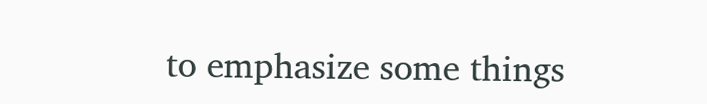to emphasize some things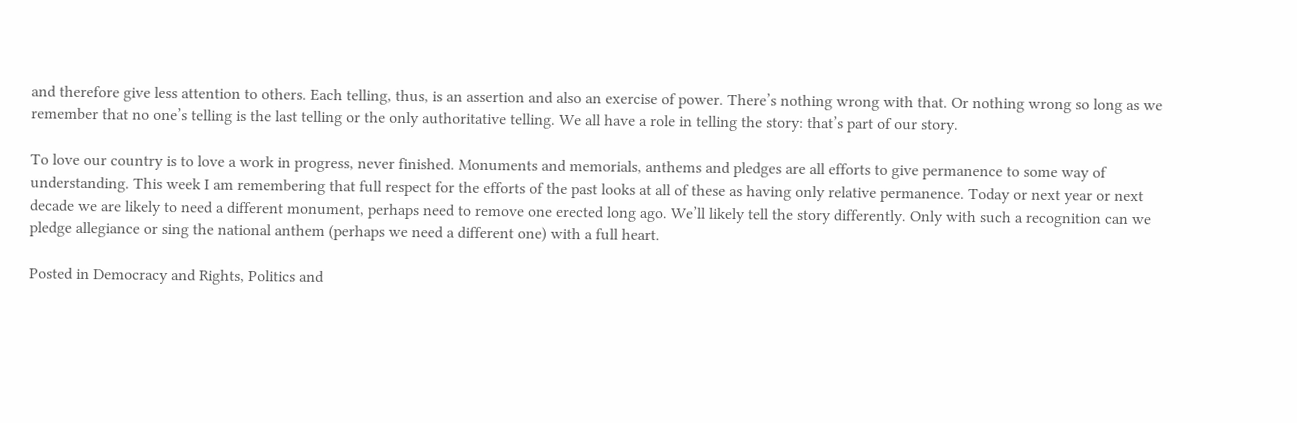and therefore give less attention to others. Each telling, thus, is an assertion and also an exercise of power. There’s nothing wrong with that. Or nothing wrong so long as we remember that no one’s telling is the last telling or the only authoritative telling. We all have a role in telling the story: that’s part of our story.

To love our country is to love a work in progress, never finished. Monuments and memorials, anthems and pledges are all efforts to give permanence to some way of understanding. This week I am remembering that full respect for the efforts of the past looks at all of these as having only relative permanence. Today or next year or next decade we are likely to need a different monument, perhaps need to remove one erected long ago. We’ll likely tell the story differently. Only with such a recognition can we pledge allegiance or sing the national anthem (perhaps we need a different one) with a full heart.

Posted in Democracy and Rights, Politics and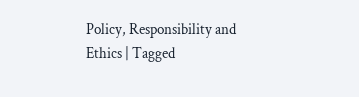Policy, Responsibility and Ethics | Tagged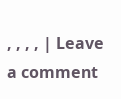, , , , | Leave a comment